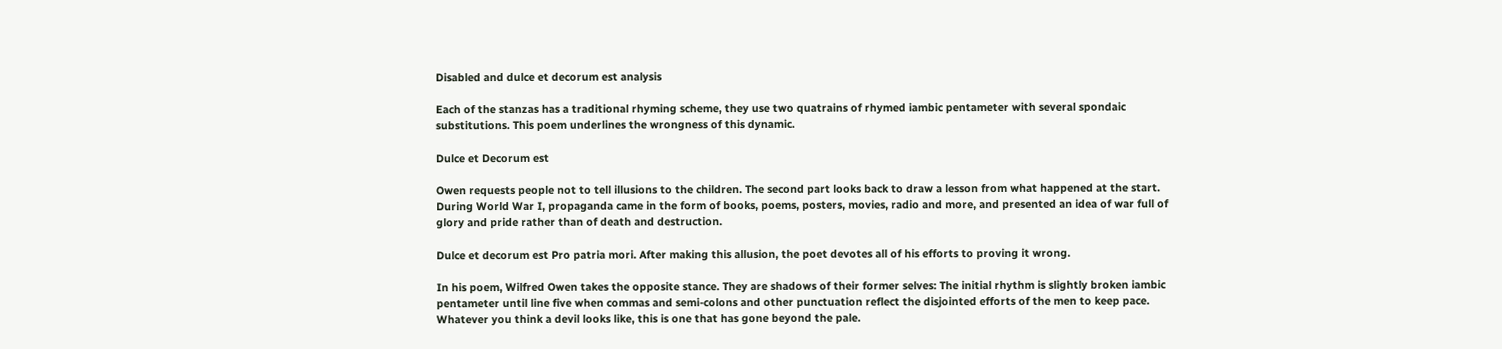Disabled and dulce et decorum est analysis

Each of the stanzas has a traditional rhyming scheme, they use two quatrains of rhymed iambic pentameter with several spondaic substitutions. This poem underlines the wrongness of this dynamic.

Dulce et Decorum est

Owen requests people not to tell illusions to the children. The second part looks back to draw a lesson from what happened at the start. During World War I, propaganda came in the form of books, poems, posters, movies, radio and more, and presented an idea of war full of glory and pride rather than of death and destruction.

Dulce et decorum est Pro patria mori. After making this allusion, the poet devotes all of his efforts to proving it wrong.

In his poem, Wilfred Owen takes the opposite stance. They are shadows of their former selves: The initial rhythm is slightly broken iambic pentameter until line five when commas and semi-colons and other punctuation reflect the disjointed efforts of the men to keep pace. Whatever you think a devil looks like, this is one that has gone beyond the pale.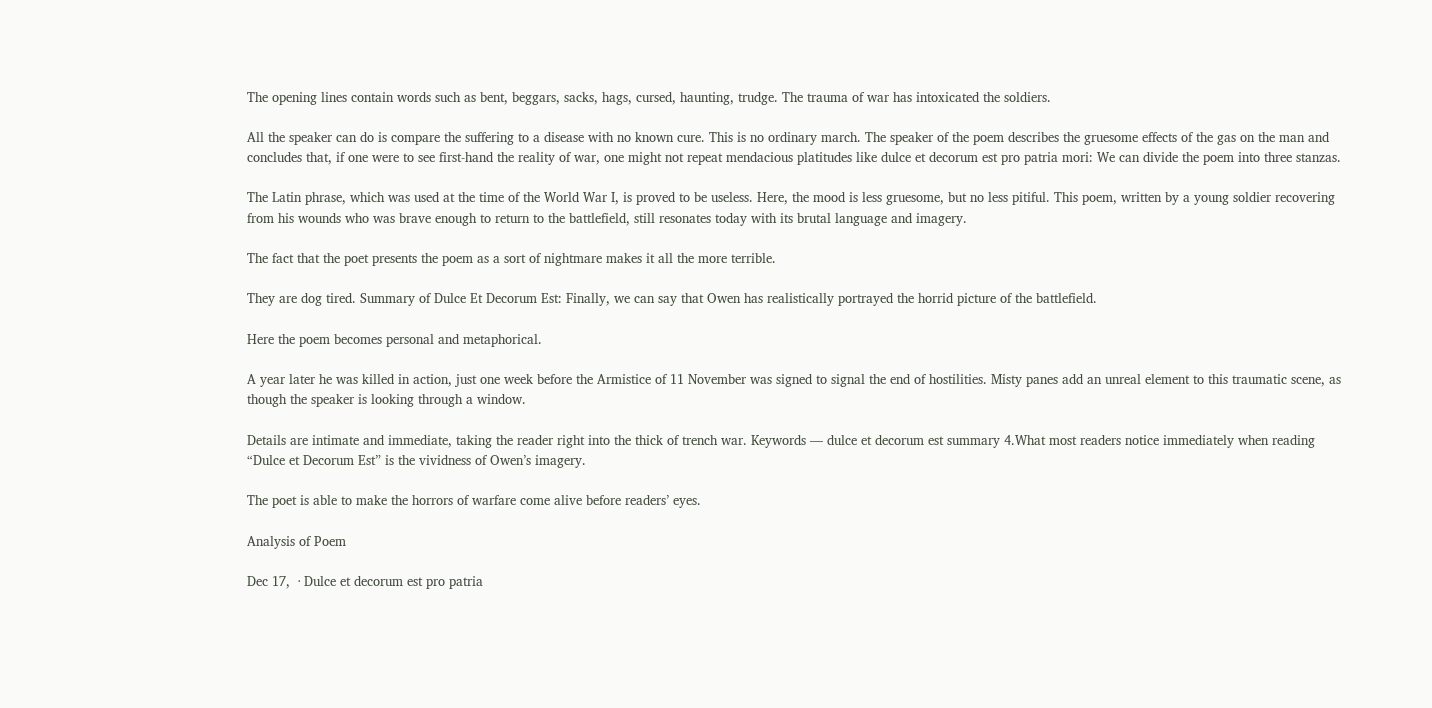The opening lines contain words such as bent, beggars, sacks, hags, cursed, haunting, trudge. The trauma of war has intoxicated the soldiers.

All the speaker can do is compare the suffering to a disease with no known cure. This is no ordinary march. The speaker of the poem describes the gruesome effects of the gas on the man and concludes that, if one were to see first-hand the reality of war, one might not repeat mendacious platitudes like dulce et decorum est pro patria mori: We can divide the poem into three stanzas.

The Latin phrase, which was used at the time of the World War I, is proved to be useless. Here, the mood is less gruesome, but no less pitiful. This poem, written by a young soldier recovering from his wounds who was brave enough to return to the battlefield, still resonates today with its brutal language and imagery.

The fact that the poet presents the poem as a sort of nightmare makes it all the more terrible.

They are dog tired. Summary of Dulce Et Decorum Est: Finally, we can say that Owen has realistically portrayed the horrid picture of the battlefield.

Here the poem becomes personal and metaphorical.

A year later he was killed in action, just one week before the Armistice of 11 November was signed to signal the end of hostilities. Misty panes add an unreal element to this traumatic scene, as though the speaker is looking through a window.

Details are intimate and immediate, taking the reader right into the thick of trench war. Keywords — dulce et decorum est summary 4.What most readers notice immediately when reading “Dulce et Decorum Est” is the vividness of Owen’s imagery.

The poet is able to make the horrors of warfare come alive before readers’ eyes.

Analysis of Poem

Dec 17,  · Dulce et decorum est pro patria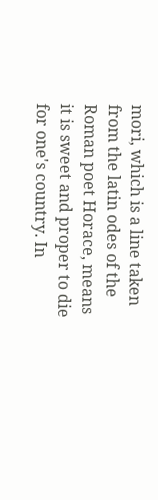mori, which is a line taken from the latin odes of the Roman poet Horace, means it is sweet and proper to die for one's country. In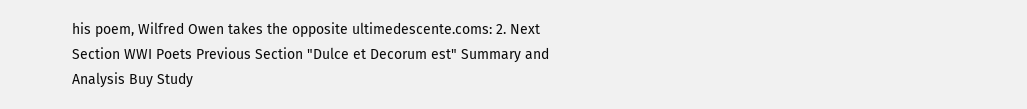his poem, Wilfred Owen takes the opposite ultimedescente.coms: 2. Next Section WWI Poets Previous Section "Dulce et Decorum est" Summary and Analysis Buy Study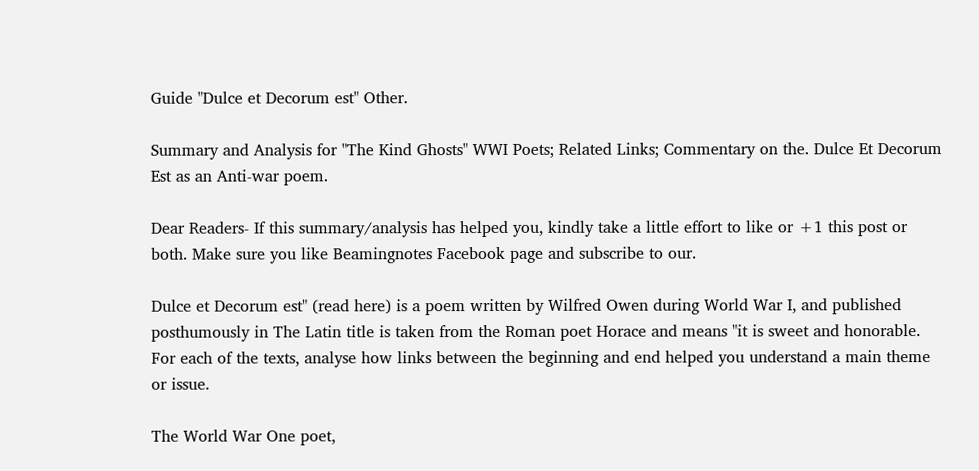Guide "Dulce et Decorum est" Other.

Summary and Analysis for "The Kind Ghosts" WWI Poets; Related Links; Commentary on the. Dulce Et Decorum Est as an Anti-war poem.

Dear Readers- If this summary/analysis has helped you, kindly take a little effort to like or +1 this post or both. Make sure you like Beamingnotes Facebook page and subscribe to our.

Dulce et Decorum est" (read here) is a poem written by Wilfred Owen during World War I, and published posthumously in The Latin title is taken from the Roman poet Horace and means "it is sweet and honorable. For each of the texts, analyse how links between the beginning and end helped you understand a main theme or issue.

The World War One poet,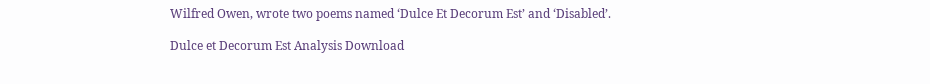Wilfred Owen, wrote two poems named ‘Dulce Et Decorum Est’ and ‘Disabled’.

Dulce et Decorum Est Analysis Download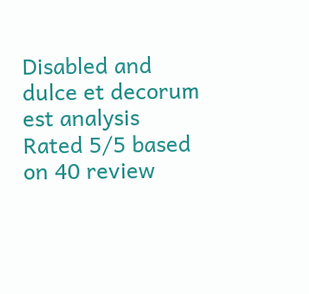Disabled and dulce et decorum est analysis
Rated 5/5 based on 40 review